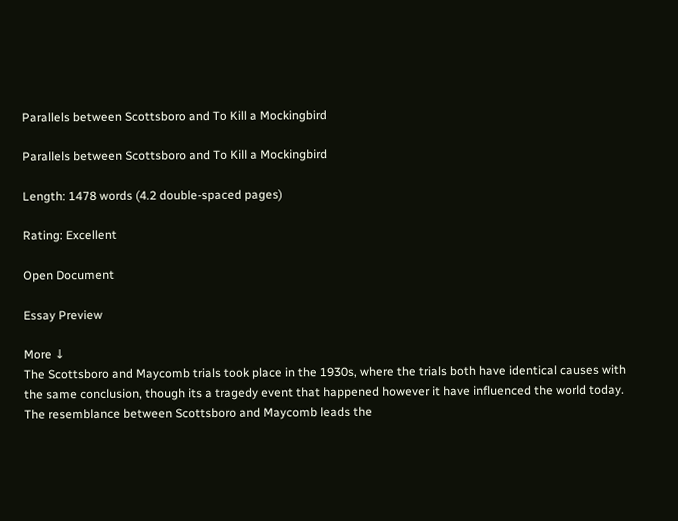Parallels between Scottsboro and To Kill a Mockingbird

Parallels between Scottsboro and To Kill a Mockingbird

Length: 1478 words (4.2 double-spaced pages)

Rating: Excellent

Open Document

Essay Preview

More ↓
The Scottsboro and Maycomb trials took place in the 1930s, where the trials both have identical causes with the same conclusion, though its a tragedy event that happened however it have influenced the world today. The resemblance between Scottsboro and Maycomb leads the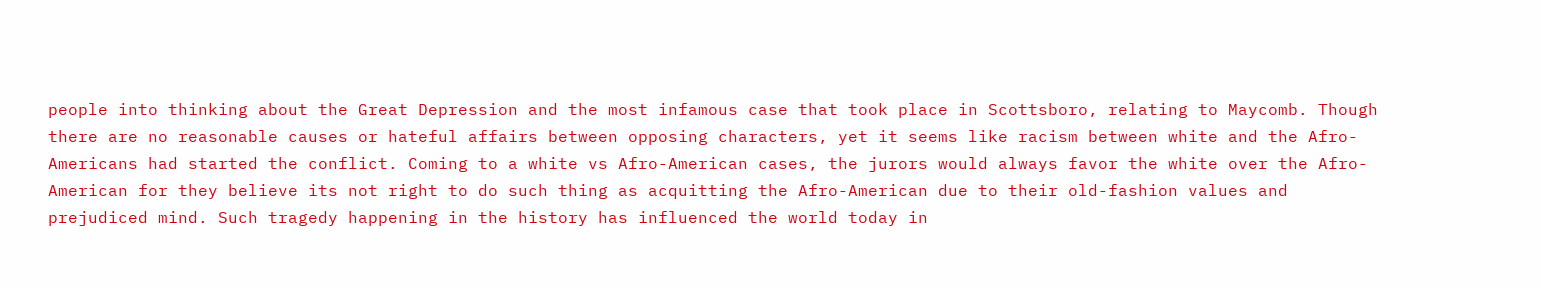people into thinking about the Great Depression and the most infamous case that took place in Scottsboro, relating to Maycomb. Though there are no reasonable causes or hateful affairs between opposing characters, yet it seems like racism between white and the Afro-Americans had started the conflict. Coming to a white vs Afro-American cases, the jurors would always favor the white over the Afro-American for they believe its not right to do such thing as acquitting the Afro-American due to their old-fashion values and prejudiced mind. Such tragedy happening in the history has influenced the world today in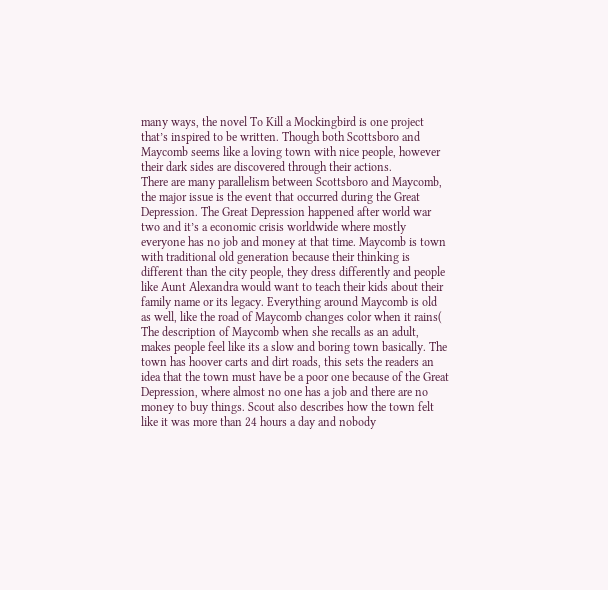many ways, the novel To Kill a Mockingbird is one project that’s inspired to be written. Though both Scottsboro and Maycomb seems like a loving town with nice people, however their dark sides are discovered through their actions.
There are many parallelism between Scottsboro and Maycomb, the major issue is the event that occurred during the Great Depression. The Great Depression happened after world war two and it’s a economic crisis worldwide where mostly everyone has no job and money at that time. Maycomb is town with traditional old generation because their thinking is different than the city people, they dress differently and people like Aunt Alexandra would want to teach their kids about their family name or its legacy. Everything around Maycomb is old as well, like the road of Maycomb changes color when it rains( The description of Maycomb when she recalls as an adult, makes people feel like its a slow and boring town basically. The town has hoover carts and dirt roads, this sets the readers an idea that the town must have be a poor one because of the Great Depression, where almost no one has a job and there are no money to buy things. Scout also describes how the town felt like it was more than 24 hours a day and nobody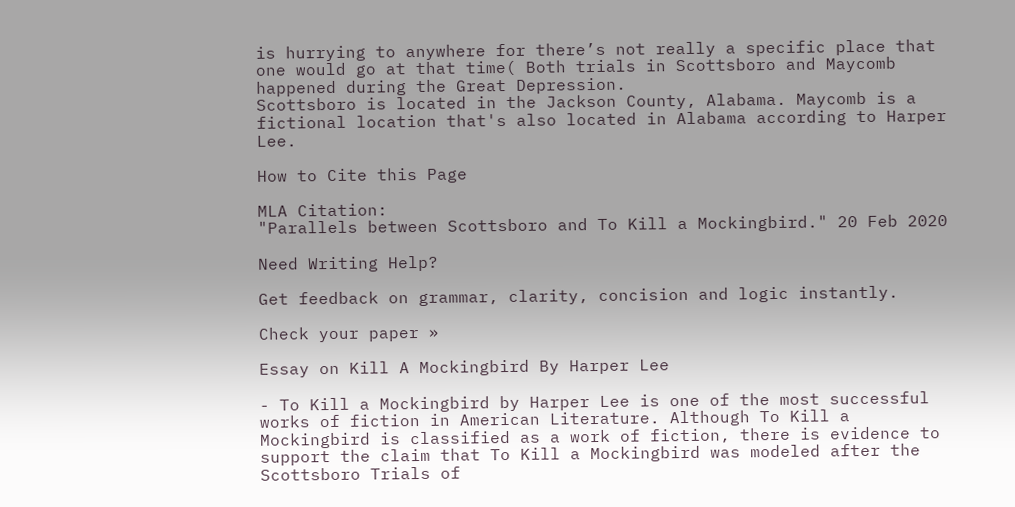is hurrying to anywhere for there’s not really a specific place that one would go at that time( Both trials in Scottsboro and Maycomb happened during the Great Depression.
Scottsboro is located in the Jackson County, Alabama. Maycomb is a fictional location that's also located in Alabama according to Harper Lee.

How to Cite this Page

MLA Citation:
"Parallels between Scottsboro and To Kill a Mockingbird." 20 Feb 2020

Need Writing Help?

Get feedback on grammar, clarity, concision and logic instantly.

Check your paper »

Essay on Kill A Mockingbird By Harper Lee

- To Kill a Mockingbird by Harper Lee is one of the most successful works of fiction in American Literature. Although To Kill a Mockingbird is classified as a work of fiction, there is evidence to support the claim that To Kill a Mockingbird was modeled after the Scottsboro Trials of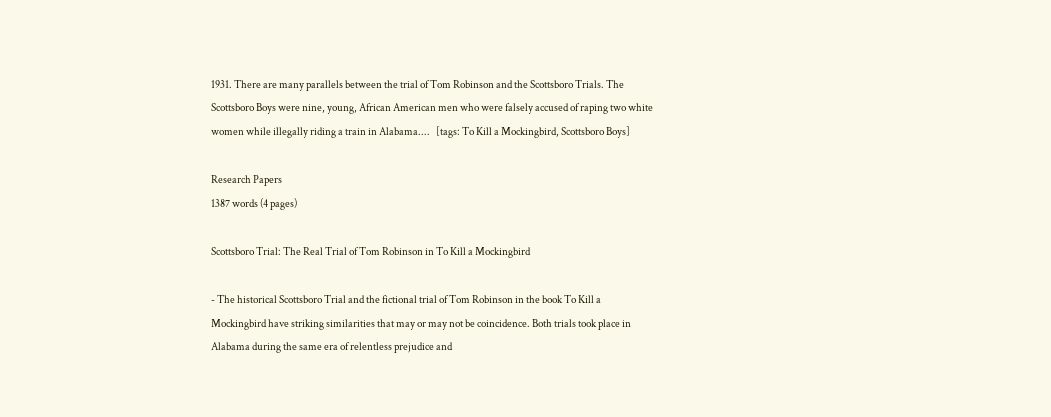1931. There are many parallels between the trial of Tom Robinson and the Scottsboro Trials. The Scottsboro Boys were nine, young, African American men who were falsely accused of raping two white women while illegally riding a train in Alabama....   [tags: To Kill a Mockingbird, Scottsboro Boys]

Research Papers
1387 words (4 pages)

Scottsboro Trial: The Real Trial of Tom Robinson in To Kill a Mockingbird

- The historical Scottsboro Trial and the fictional trial of Tom Robinson in the book To Kill a Mockingbird have striking similarities that may or may not be coincidence. Both trials took place in Alabama during the same era of relentless prejudice and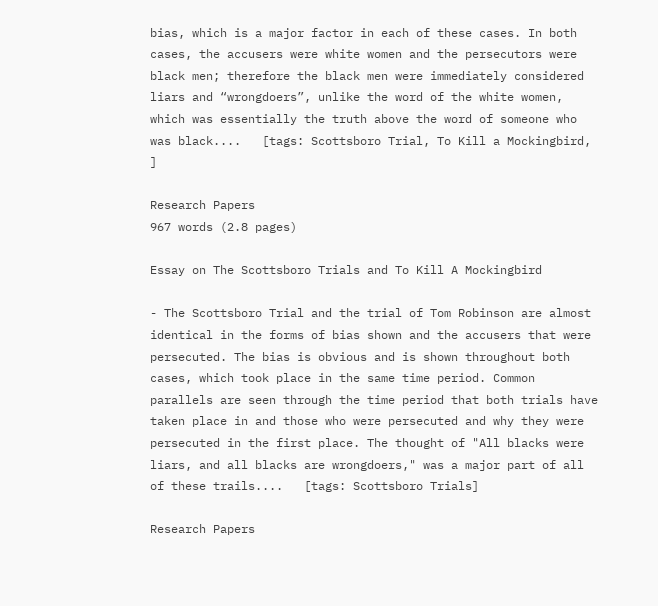bias, which is a major factor in each of these cases. In both cases, the accusers were white women and the persecutors were black men; therefore the black men were immediately considered liars and “wrongdoers”, unlike the word of the white women, which was essentially the truth above the word of someone who was black....   [tags: Scottsboro Trial, To Kill a Mockingbird, ]

Research Papers
967 words (2.8 pages)

Essay on The Scottsboro Trials and To Kill A Mockingbird

- The Scottsboro Trial and the trial of Tom Robinson are almost identical in the forms of bias shown and the accusers that were persecuted. The bias is obvious and is shown throughout both cases, which took place in the same time period. Common parallels are seen through the time period that both trials have taken place in and those who were persecuted and why they were persecuted in the first place. The thought of "All blacks were liars, and all blacks are wrongdoers," was a major part of all of these trails....   [tags: Scottsboro Trials]

Research Papers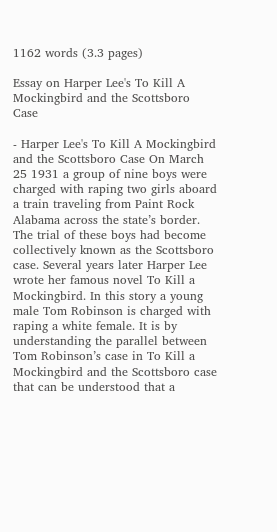1162 words (3.3 pages)

Essay on Harper Lee's To Kill A Mockingbird and the Scottsboro Case

- Harper Lee's To Kill A Mockingbird and the Scottsboro Case On March 25 1931 a group of nine boys were charged with raping two girls aboard a train traveling from Paint Rock Alabama across the state’s border. The trial of these boys had become collectively known as the Scottsboro case. Several years later Harper Lee wrote her famous novel To Kill a Mockingbird. In this story a young male Tom Robinson is charged with raping a white female. It is by understanding the parallel between Tom Robinson’s case in To Kill a Mockingbird and the Scottsboro case that can be understood that a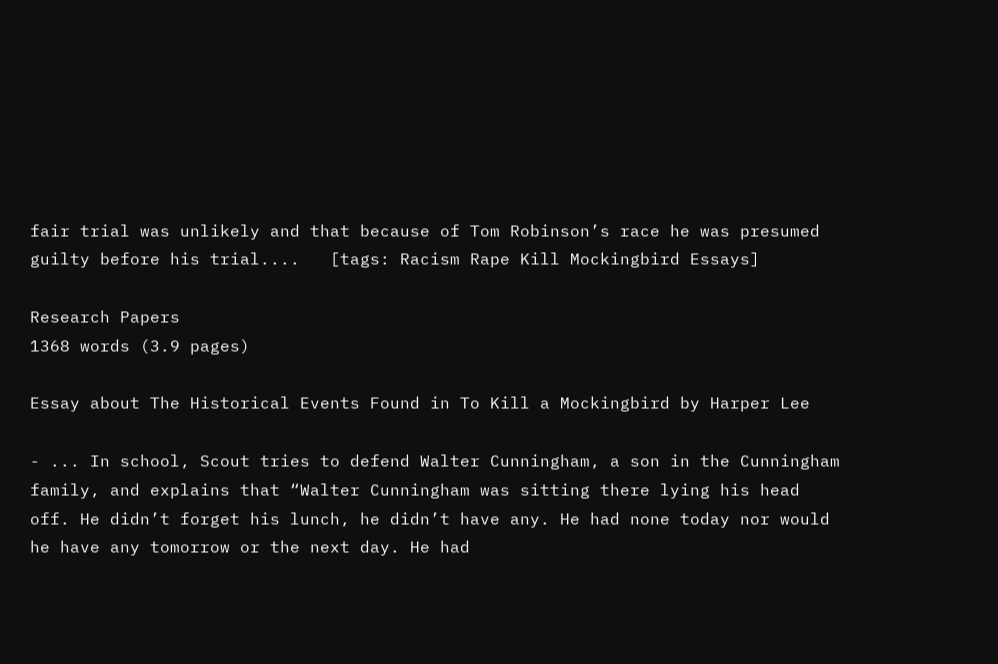fair trial was unlikely and that because of Tom Robinson’s race he was presumed guilty before his trial....   [tags: Racism Rape Kill Mockingbird Essays]

Research Papers
1368 words (3.9 pages)

Essay about The Historical Events Found in To Kill a Mockingbird by Harper Lee

- ... In school, Scout tries to defend Walter Cunningham, a son in the Cunningham family, and explains that “Walter Cunningham was sitting there lying his head off. He didn’t forget his lunch, he didn’t have any. He had none today nor would he have any tomorrow or the next day. He had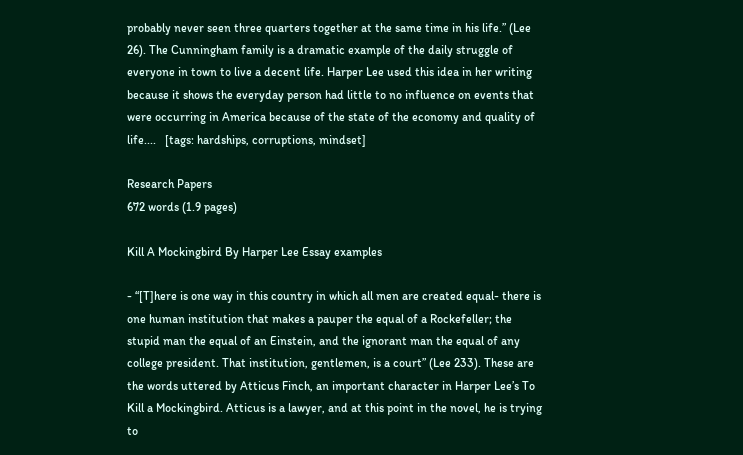probably never seen three quarters together at the same time in his life.” (Lee 26). The Cunningham family is a dramatic example of the daily struggle of everyone in town to live a decent life. Harper Lee used this idea in her writing because it shows the everyday person had little to no influence on events that were occurring in America because of the state of the economy and quality of life....   [tags: hardships, corruptions, mindset]

Research Papers
672 words (1.9 pages)

Kill A Mockingbird By Harper Lee Essay examples

- “[T]here is one way in this country in which all men are created equal- there is one human institution that makes a pauper the equal of a Rockefeller; the stupid man the equal of an Einstein, and the ignorant man the equal of any college president. That institution, gentlemen, is a court” (Lee 233). These are the words uttered by Atticus Finch, an important character in Harper Lee’s To Kill a Mockingbird. Atticus is a lawyer, and at this point in the novel, he is trying to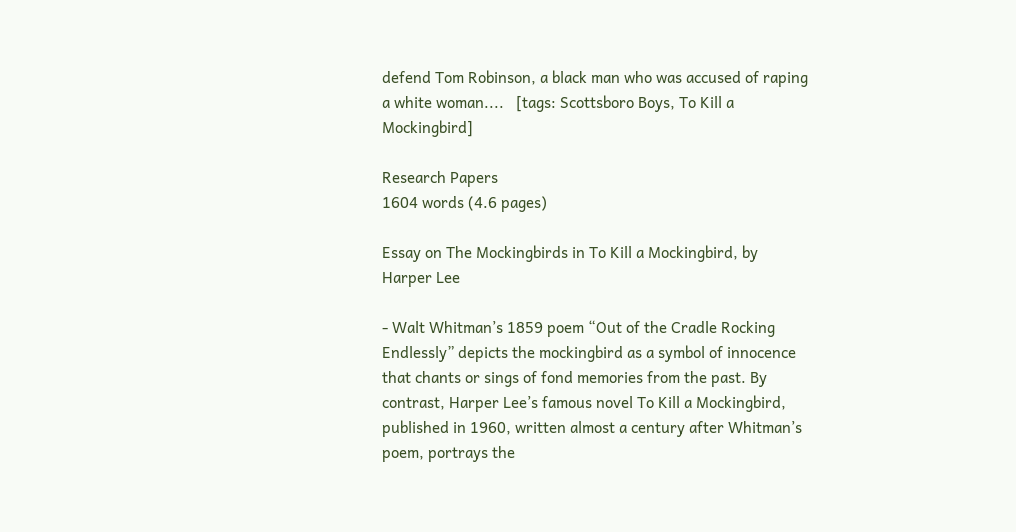defend Tom Robinson, a black man who was accused of raping a white woman....   [tags: Scottsboro Boys, To Kill a Mockingbird]

Research Papers
1604 words (4.6 pages)

Essay on The Mockingbirds in To Kill a Mockingbird, by Harper Lee

- Walt Whitman’s 1859 poem “Out of the Cradle Rocking Endlessly” depicts the mockingbird as a symbol of innocence that chants or sings of fond memories from the past. By contrast, Harper Lee’s famous novel To Kill a Mockingbird, published in 1960, written almost a century after Whitman’s poem, portrays the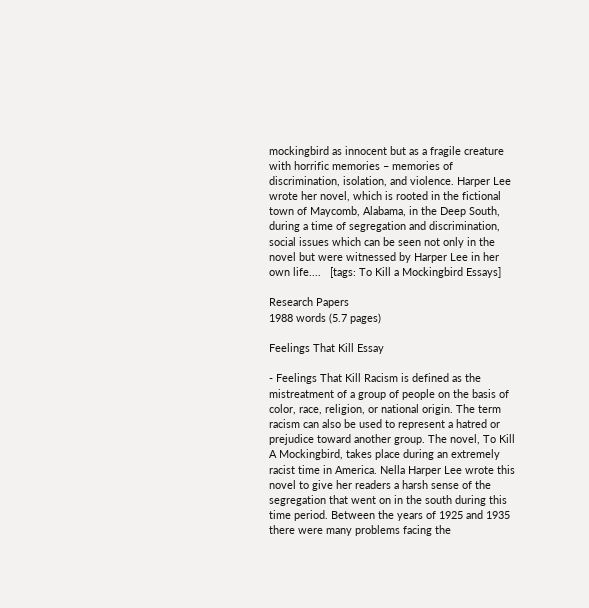mockingbird as innocent but as a fragile creature with horrific memories – memories of discrimination, isolation, and violence. Harper Lee wrote her novel, which is rooted in the fictional town of Maycomb, Alabama, in the Deep South, during a time of segregation and discrimination, social issues which can be seen not only in the novel but were witnessed by Harper Lee in her own life....   [tags: To Kill a Mockingbird Essays]

Research Papers
1988 words (5.7 pages)

Feelings That Kill Essay

- Feelings That Kill Racism is defined as the mistreatment of a group of people on the basis of color, race, religion, or national origin. The term racism can also be used to represent a hatred or prejudice toward another group. The novel, To Kill A Mockingbird, takes place during an extremely racist time in America. Nella Harper Lee wrote this novel to give her readers a harsh sense of the segregation that went on in the south during this time period. Between the years of 1925 and 1935 there were many problems facing the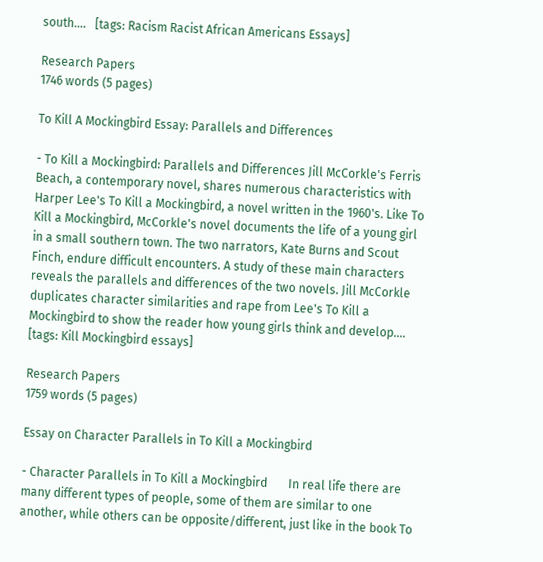south....   [tags: Racism Racist African Americans Essays]

Research Papers
1746 words (5 pages)

To Kill A Mockingbird Essay: Parallels and Differences

- To Kill a Mockingbird: Parallels and Differences Jill McCorkle's Ferris Beach, a contemporary novel, shares numerous characteristics with Harper Lee's To Kill a Mockingbird, a novel written in the 1960's. Like To Kill a Mockingbird, McCorkle's novel documents the life of a young girl in a small southern town. The two narrators, Kate Burns and Scout Finch, endure difficult encounters. A study of these main characters reveals the parallels and differences of the two novels. Jill McCorkle duplicates character similarities and rape from Lee's To Kill a Mockingbird to show the reader how young girls think and develop....   [tags: Kill Mockingbird essays]

Research Papers
1759 words (5 pages)

Essay on Character Parallels in To Kill a Mockingbird

- Character Parallels in To Kill a Mockingbird       In real life there are many different types of people, some of them are similar to one another, while others can be opposite/different, just like in the book To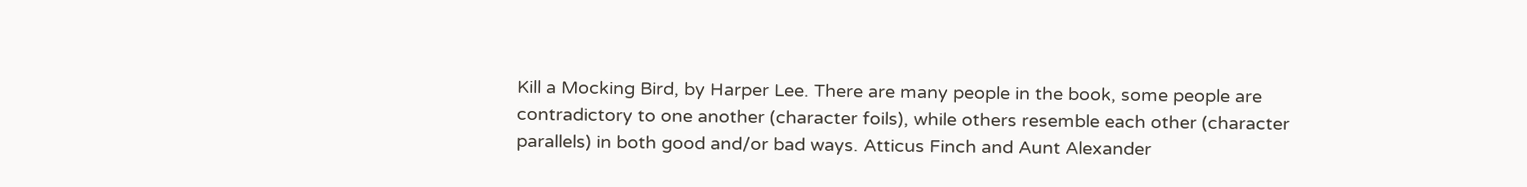Kill a Mocking Bird, by Harper Lee. There are many people in the book, some people are contradictory to one another (character foils), while others resemble each other (character parallels) in both good and/or bad ways. Atticus Finch and Aunt Alexander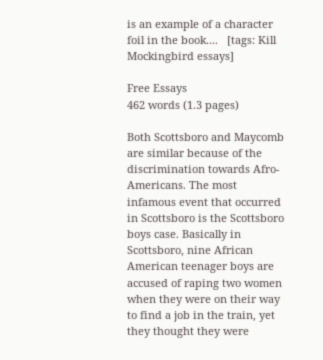is an example of a character foil in the book....   [tags: Kill Mockingbird essays]

Free Essays
462 words (1.3 pages)

Both Scottsboro and Maycomb are similar because of the discrimination towards Afro-Americans. The most infamous event that occurred in Scottsboro is the Scottsboro boys case. Basically in Scottsboro, nine African American teenager boys are accused of raping two women when they were on their way to find a job in the train, yet they thought they were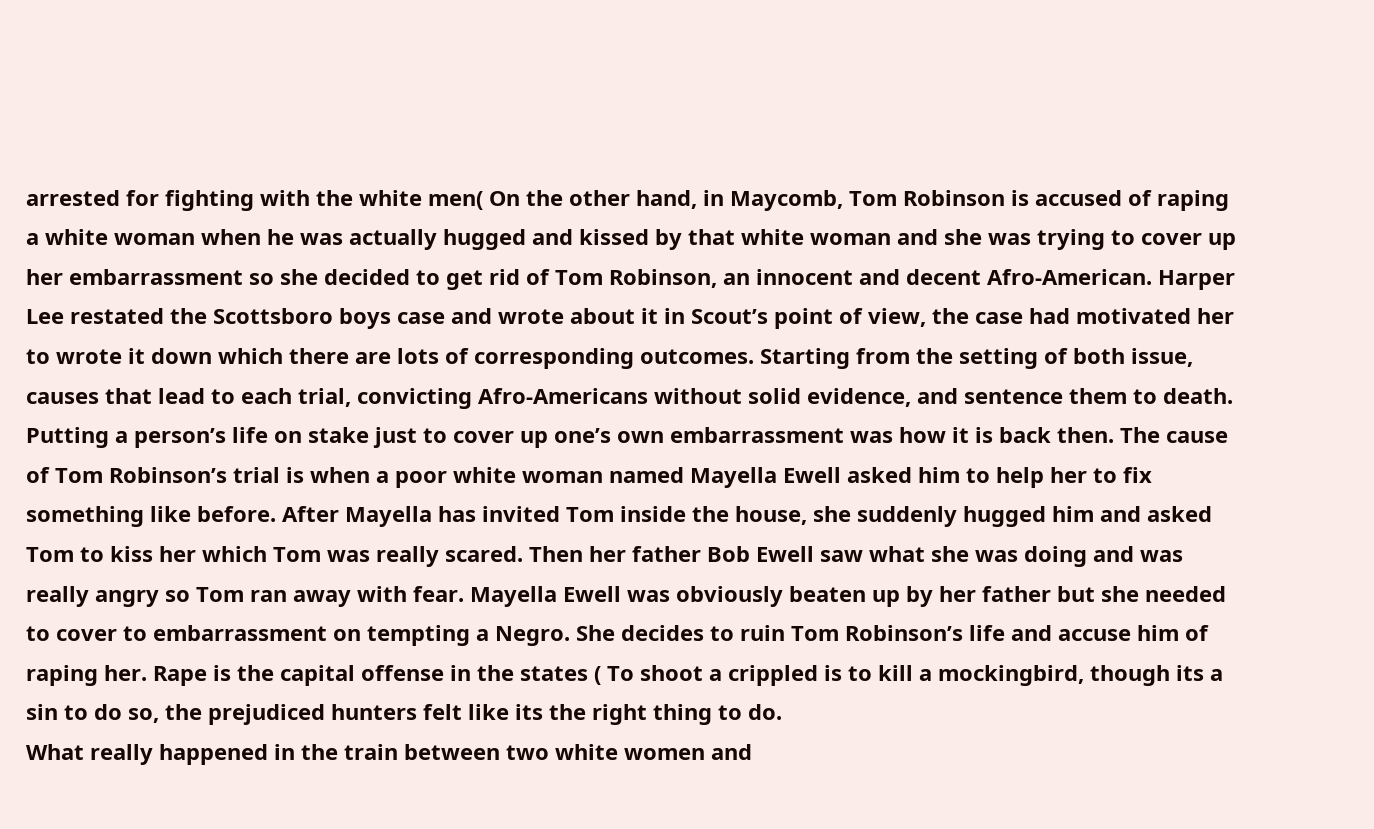arrested for fighting with the white men( On the other hand, in Maycomb, Tom Robinson is accused of raping a white woman when he was actually hugged and kissed by that white woman and she was trying to cover up her embarrassment so she decided to get rid of Tom Robinson, an innocent and decent Afro-American. Harper Lee restated the Scottsboro boys case and wrote about it in Scout’s point of view, the case had motivated her to wrote it down which there are lots of corresponding outcomes. Starting from the setting of both issue, causes that lead to each trial, convicting Afro-Americans without solid evidence, and sentence them to death.
Putting a person’s life on stake just to cover up one’s own embarrassment was how it is back then. The cause of Tom Robinson’s trial is when a poor white woman named Mayella Ewell asked him to help her to fix something like before. After Mayella has invited Tom inside the house, she suddenly hugged him and asked Tom to kiss her which Tom was really scared. Then her father Bob Ewell saw what she was doing and was really angry so Tom ran away with fear. Mayella Ewell was obviously beaten up by her father but she needed to cover to embarrassment on tempting a Negro. She decides to ruin Tom Robinson’s life and accuse him of raping her. Rape is the capital offense in the states ( To shoot a crippled is to kill a mockingbird, though its a sin to do so, the prejudiced hunters felt like its the right thing to do.
What really happened in the train between two white women and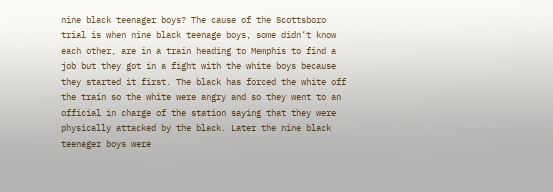nine black teenager boys? The cause of the Scottsboro trial is when nine black teenage boys, some didn’t know each other, are in a train heading to Memphis to find a job but they got in a fight with the white boys because they started it first. The black has forced the white off the train so the white were angry and so they went to an official in charge of the station saying that they were physically attacked by the black. Later the nine black teenager boys were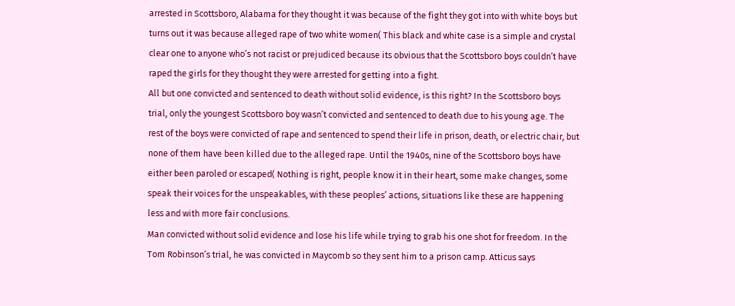arrested in Scottsboro, Alabama for they thought it was because of the fight they got into with white boys but turns out it was because alleged rape of two white women( This black and white case is a simple and crystal clear one to anyone who’s not racist or prejudiced because its obvious that the Scottsboro boys couldn’t have raped the girls for they thought they were arrested for getting into a fight.
All but one convicted and sentenced to death without solid evidence, is this right? In the Scottsboro boys trial, only the youngest Scottsboro boy wasn’t convicted and sentenced to death due to his young age. The rest of the boys were convicted of rape and sentenced to spend their life in prison, death, or electric chair, but none of them have been killed due to the alleged rape. Until the 1940s, nine of the Scottsboro boys have either been paroled or escaped( Nothing is right, people know it in their heart, some make changes, some speak their voices for the unspeakables, with these peoples’ actions, situations like these are happening less and with more fair conclusions.
Man convicted without solid evidence and lose his life while trying to grab his one shot for freedom. In the Tom Robinson’s trial, he was convicted in Maycomb so they sent him to a prison camp. Atticus says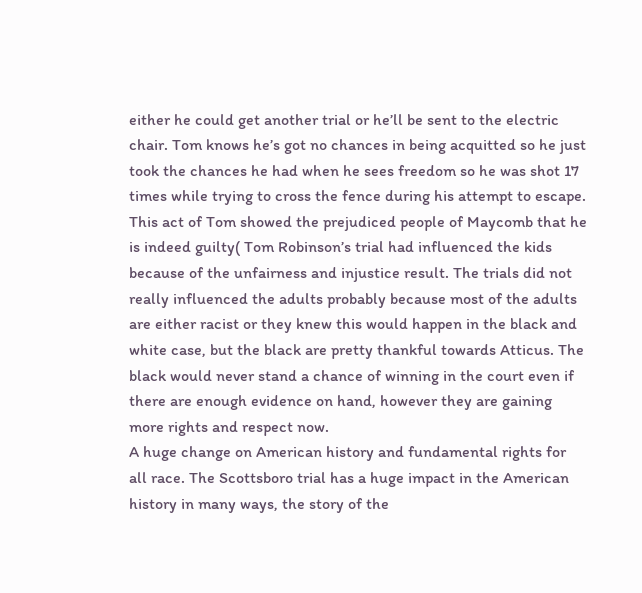either he could get another trial or he’ll be sent to the electric chair. Tom knows he’s got no chances in being acquitted so he just took the chances he had when he sees freedom so he was shot 17 times while trying to cross the fence during his attempt to escape. This act of Tom showed the prejudiced people of Maycomb that he is indeed guilty( Tom Robinson’s trial had influenced the kids because of the unfairness and injustice result. The trials did not really influenced the adults probably because most of the adults are either racist or they knew this would happen in the black and white case, but the black are pretty thankful towards Atticus. The black would never stand a chance of winning in the court even if there are enough evidence on hand, however they are gaining more rights and respect now.
A huge change on American history and fundamental rights for all race. The Scottsboro trial has a huge impact in the American history in many ways, the story of the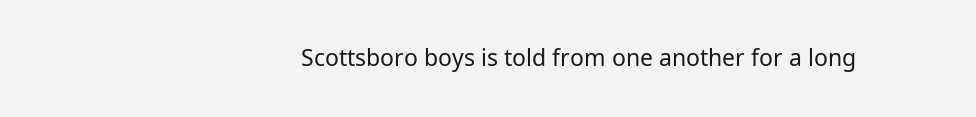Scottsboro boys is told from one another for a long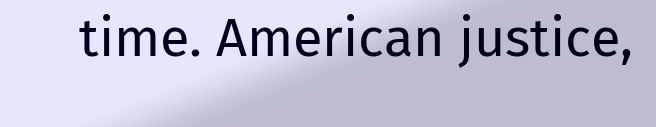time. American justice,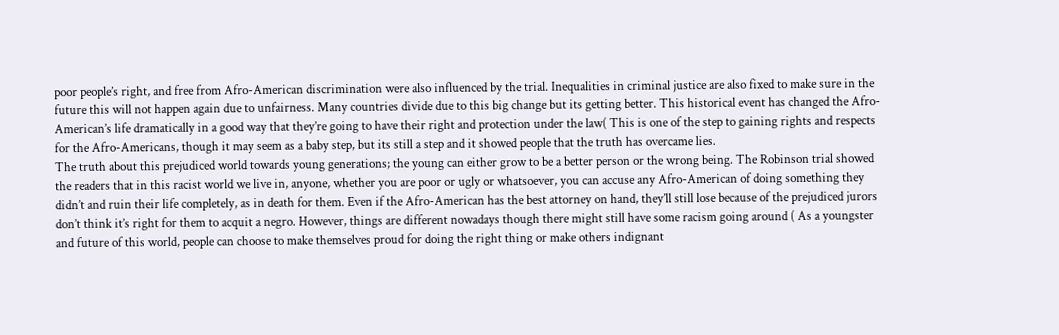poor people’s right, and free from Afro-American discrimination were also influenced by the trial. Inequalities in criminal justice are also fixed to make sure in the future this will not happen again due to unfairness. Many countries divide due to this big change but its getting better. This historical event has changed the Afro-American’s life dramatically in a good way that they’re going to have their right and protection under the law( This is one of the step to gaining rights and respects for the Afro-Americans, though it may seem as a baby step, but its still a step and it showed people that the truth has overcame lies.
The truth about this prejudiced world towards young generations; the young can either grow to be a better person or the wrong being. The Robinson trial showed the readers that in this racist world we live in, anyone, whether you are poor or ugly or whatsoever, you can accuse any Afro-American of doing something they didn’t and ruin their life completely, as in death for them. Even if the Afro-American has the best attorney on hand, they’ll still lose because of the prejudiced jurors don’t think it’s right for them to acquit a negro. However, things are different nowadays though there might still have some racism going around ( As a youngster and future of this world, people can choose to make themselves proud for doing the right thing or make others indignant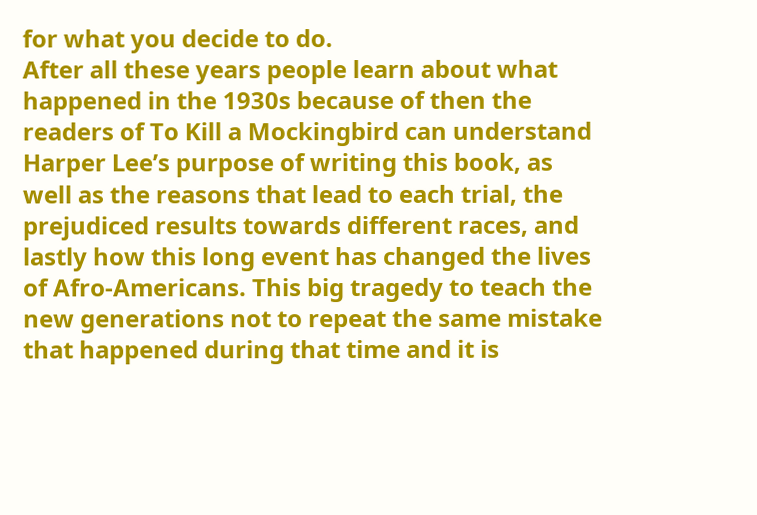for what you decide to do.
After all these years people learn about what happened in the 1930s because of then the readers of To Kill a Mockingbird can understand Harper Lee’s purpose of writing this book, as well as the reasons that lead to each trial, the prejudiced results towards different races, and lastly how this long event has changed the lives of Afro-Americans. This big tragedy to teach the new generations not to repeat the same mistake that happened during that time and it is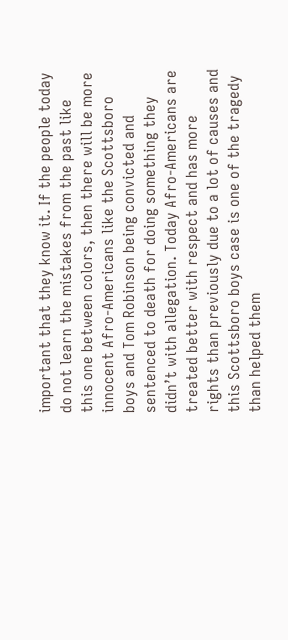important that they know it. If the people today do not learn the mistakes from the past like this one between colors, then there will be more innocent Afro-Americans like the Scottsboro boys and Tom Robinson being convicted and sentenced to death for doing something they didn’t with allegation. Today Afro-Americans are treated better with respect and has more rights than previously due to a lot of causes and this Scottsboro boys case is one of the tragedy than helped them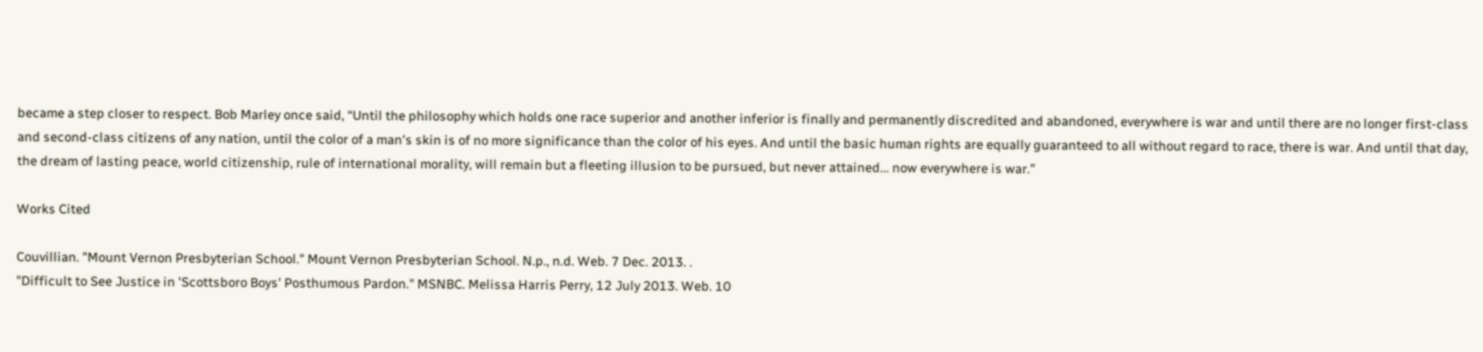became a step closer to respect. Bob Marley once said, “Until the philosophy which holds one race superior and another inferior is finally and permanently discredited and abandoned, everywhere is war and until there are no longer first-class and second-class citizens of any nation, until the color of a man's skin is of no more significance than the color of his eyes. And until the basic human rights are equally guaranteed to all without regard to race, there is war. And until that day, the dream of lasting peace, world citizenship, rule of international morality, will remain but a fleeting illusion to be pursued, but never attained... now everywhere is war.”

Works Cited

Couvillian. "Mount Vernon Presbyterian School." Mount Vernon Presbyterian School. N.p., n.d. Web. 7 Dec. 2013. .
"Difficult to See Justice in 'Scottsboro Boys' Posthumous Pardon." MSNBC. Melissa Harris Perry, 12 July 2013. Web. 10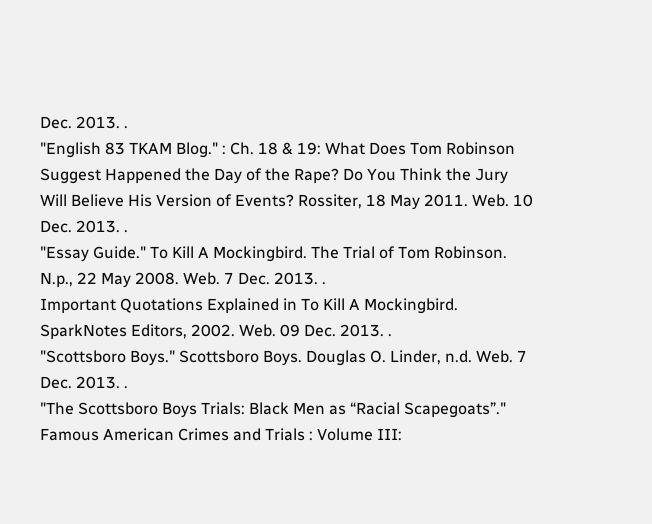Dec. 2013. .
"English 83 TKAM Blog." : Ch. 18 & 19: What Does Tom Robinson Suggest Happened the Day of the Rape? Do You Think the Jury Will Believe His Version of Events? Rossiter, 18 May 2011. Web. 10 Dec. 2013. .
"Essay Guide." To Kill A Mockingbird. The Trial of Tom Robinson. N.p., 22 May 2008. Web. 7 Dec. 2013. .
Important Quotations Explained in To Kill A Mockingbird. SparkNotes Editors, 2002. Web. 09 Dec. 2013. .
"Scottsboro Boys." Scottsboro Boys. Douglas O. Linder, n.d. Web. 7 Dec. 2013. .
"The Scottsboro Boys Trials: Black Men as “Racial Scapegoats”." Famous American Crimes and Trials : Volume III: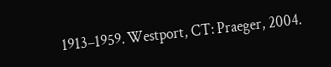1913–1959. Westport, CT: Praeger, 2004.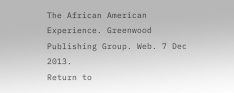The African American Experience. Greenwood Publishing Group. Web. 7 Dec 2013.
Return to